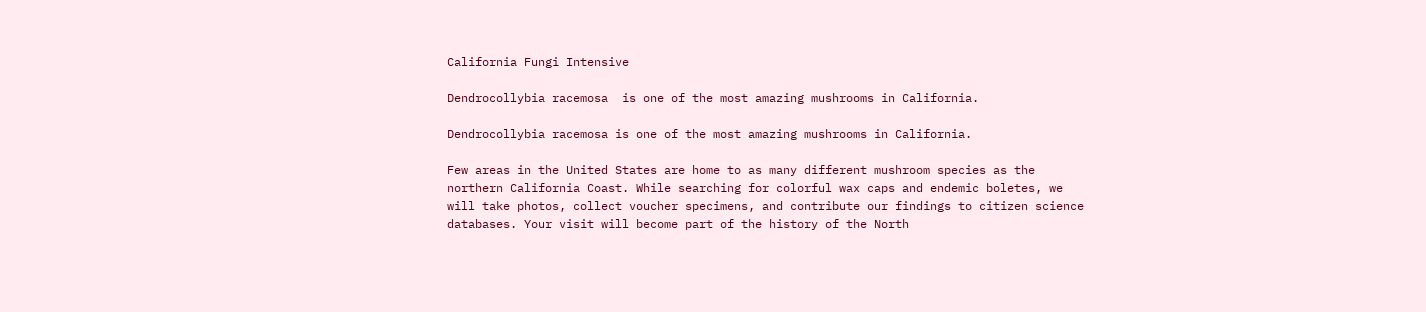California Fungi Intensive

Dendrocollybia racemosa  is one of the most amazing mushrooms in California.

Dendrocollybia racemosa is one of the most amazing mushrooms in California.

Few areas in the United States are home to as many different mushroom species as the northern California Coast. While searching for colorful wax caps and endemic boletes, we will take photos, collect voucher specimens, and contribute our findings to citizen science databases. Your visit will become part of the history of the North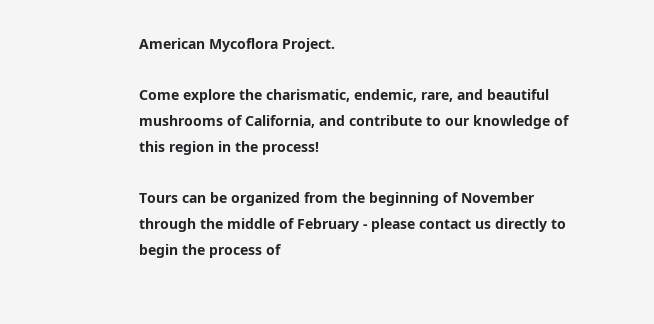American Mycoflora Project.

Come explore the charismatic, endemic, rare, and beautiful mushrooms of California, and contribute to our knowledge of this region in the process!

Tours can be organized from the beginning of November through the middle of February - please contact us directly to begin the process of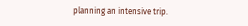planning an intensive trip.